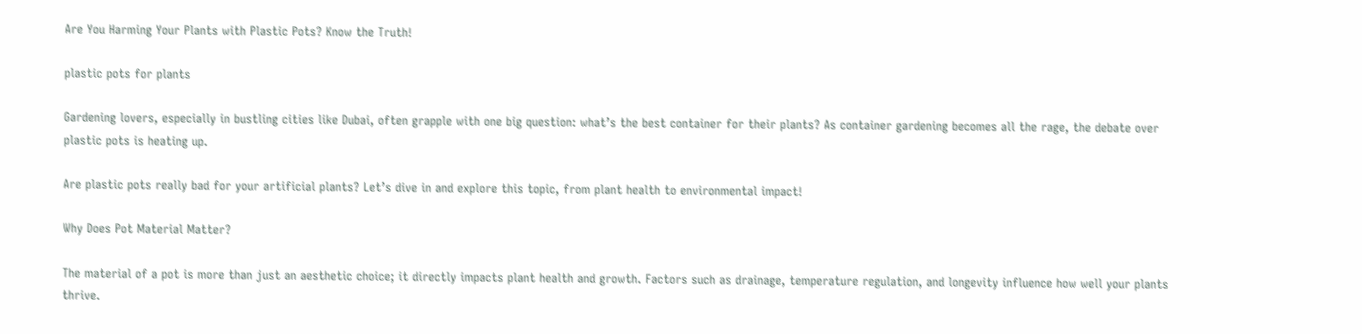Are You Harming Your Plants with Plastic Pots? Know the Truth!

plastic pots for plants

Gardening lovers, especially in bustling cities like Dubai, often grapple with one big question: what’s the best container for their plants? As container gardening becomes all the rage, the debate over plastic pots is heating up.

Are plastic pots really bad for your artificial plants? Let’s dive in and explore this topic, from plant health to environmental impact!

Why Does Pot Material Matter?

The material of a pot is more than just an aesthetic choice; it directly impacts plant health and growth. Factors such as drainage, temperature regulation, and longevity influence how well your plants thrive.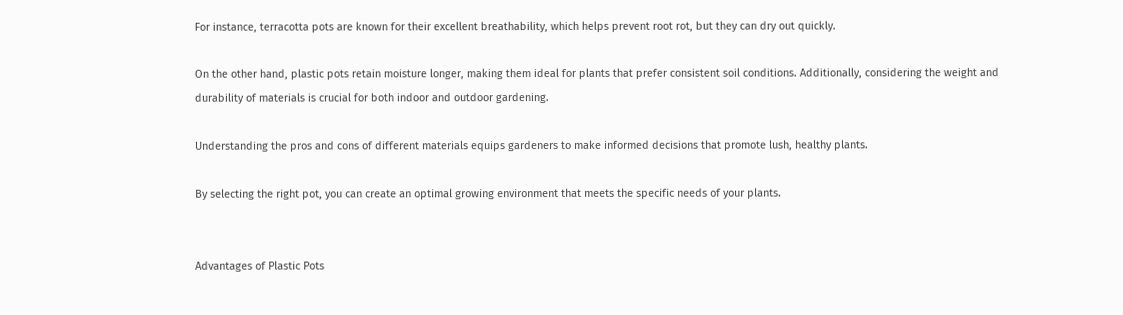For instance, terracotta pots are known for their excellent breathability, which helps prevent root rot, but they can dry out quickly.

On the other hand, plastic pots retain moisture longer, making them ideal for plants that prefer consistent soil conditions. Additionally, considering the weight and durability of materials is crucial for both indoor and outdoor gardening.

Understanding the pros and cons of different materials equips gardeners to make informed decisions that promote lush, healthy plants.

By selecting the right pot, you can create an optimal growing environment that meets the specific needs of your plants.


Advantages of Plastic Pots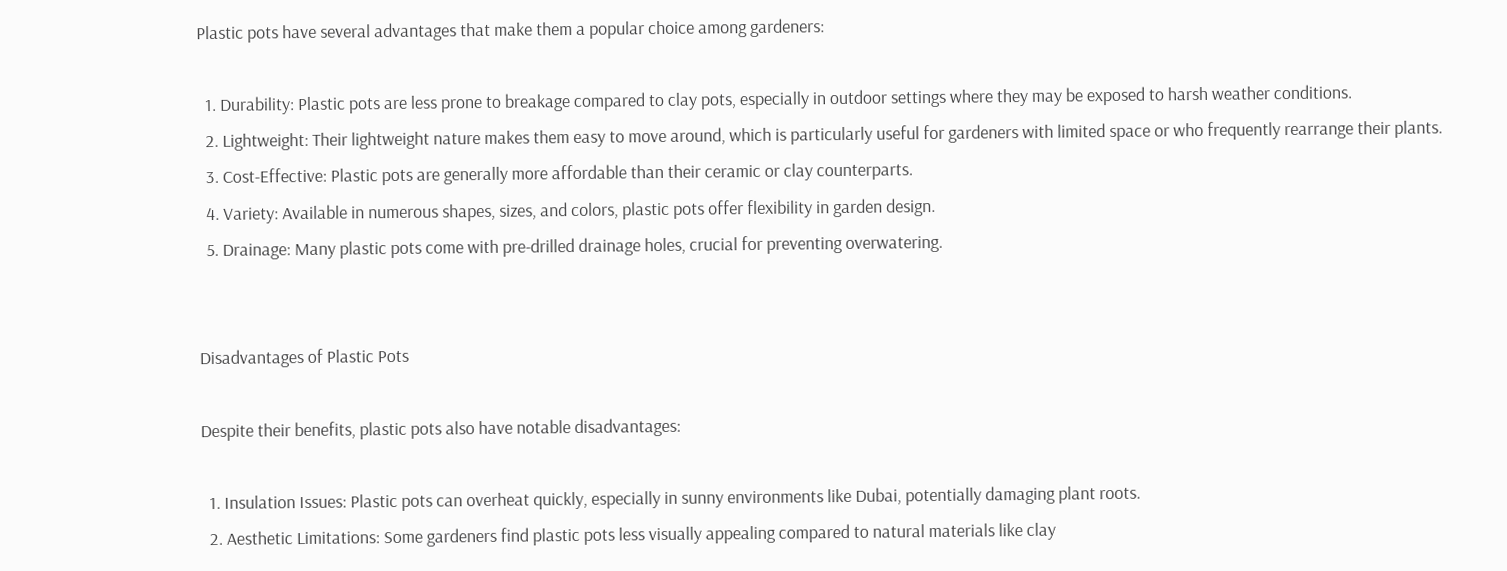Plastic pots have several advantages that make them a popular choice among gardeners:

  1. Durability: Plastic pots are less prone to breakage compared to clay pots, especially in outdoor settings where they may be exposed to harsh weather conditions.
  2. Lightweight: Their lightweight nature makes them easy to move around, which is particularly useful for gardeners with limited space or who frequently rearrange their plants.
  3. Cost-Effective: Plastic pots are generally more affordable than their ceramic or clay counterparts.
  4. Variety: Available in numerous shapes, sizes, and colors, plastic pots offer flexibility in garden design.
  5. Drainage: Many plastic pots come with pre-drilled drainage holes, crucial for preventing overwatering.


Disadvantages of Plastic Pots

Despite their benefits, plastic pots also have notable disadvantages:

  1. Insulation Issues: Plastic pots can overheat quickly, especially in sunny environments like Dubai, potentially damaging plant roots.
  2. Aesthetic Limitations: Some gardeners find plastic pots less visually appealing compared to natural materials like clay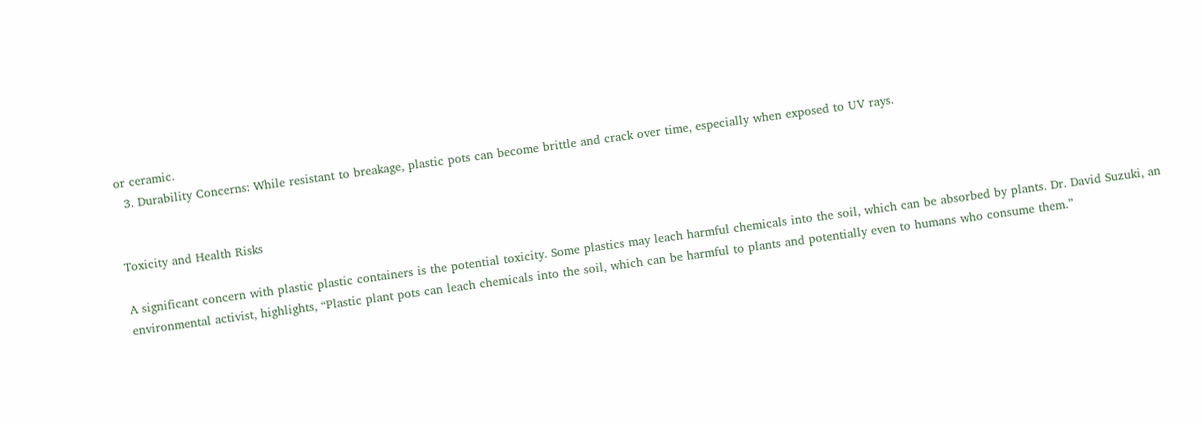or ceramic.
  3. Durability Concerns: While resistant to breakage, plastic pots can become brittle and crack over time, especially when exposed to UV rays.


Toxicity and Health Risks

A significant concern with plastic plastic containers is the potential toxicity. Some plastics may leach harmful chemicals into the soil, which can be absorbed by plants. Dr. David Suzuki, an environmental activist, highlights, “Plastic plant pots can leach chemicals into the soil, which can be harmful to plants and potentially even to humans who consume them.”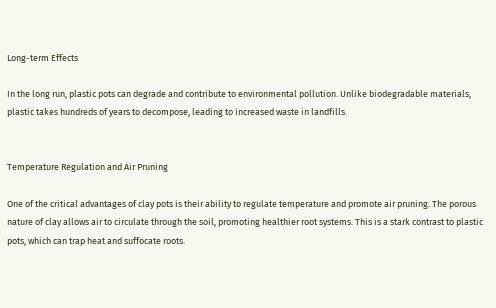Long-term Effects

In the long run, plastic pots can degrade and contribute to environmental pollution. Unlike biodegradable materials, plastic takes hundreds of years to decompose, leading to increased waste in landfills.


Temperature Regulation and Air Pruning

One of the critical advantages of clay pots is their ability to regulate temperature and promote air pruning. The porous nature of clay allows air to circulate through the soil, promoting healthier root systems. This is a stark contrast to plastic pots, which can trap heat and suffocate roots.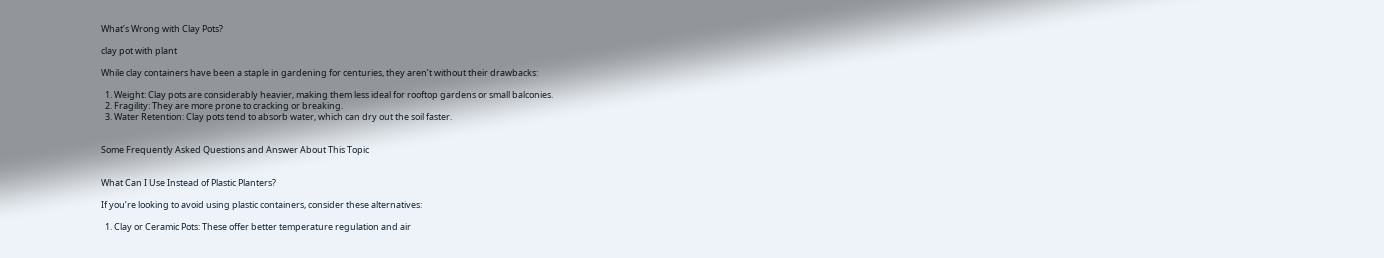What’s Wrong with Clay Pots?

clay pot with plant

While clay containers have been a staple in gardening for centuries, they aren’t without their drawbacks:

  1. Weight: Clay pots are considerably heavier, making them less ideal for rooftop gardens or small balconies.
  2. Fragility: They are more prone to cracking or breaking.
  3. Water Retention: Clay pots tend to absorb water, which can dry out the soil faster.


Some Frequently Asked Questions and Answer About This Topic


What Can I Use Instead of Plastic Planters?

If you’re looking to avoid using plastic containers, consider these alternatives:

  1. Clay or Ceramic Pots: These offer better temperature regulation and air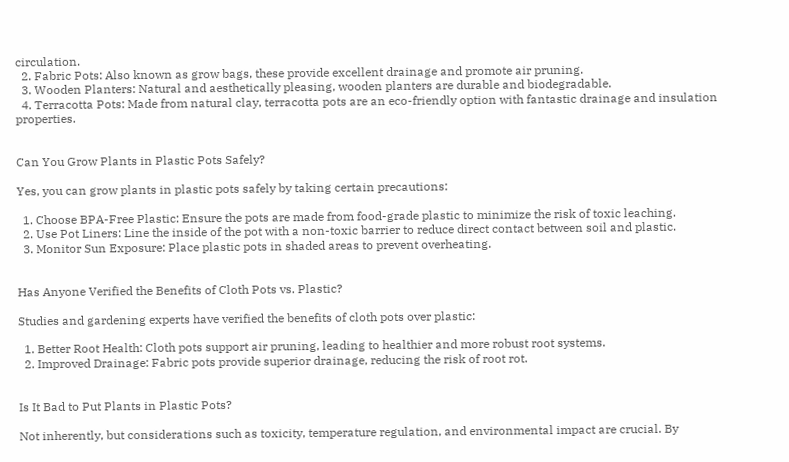circulation.
  2. Fabric Pots: Also known as grow bags, these provide excellent drainage and promote air pruning.
  3. Wooden Planters: Natural and aesthetically pleasing, wooden planters are durable and biodegradable.
  4. Terracotta Pots: Made from natural clay, terracotta pots are an eco-friendly option with fantastic drainage and insulation properties.


Can You Grow Plants in Plastic Pots Safely?

Yes, you can grow plants in plastic pots safely by taking certain precautions:

  1. Choose BPA-Free Plastic: Ensure the pots are made from food-grade plastic to minimize the risk of toxic leaching.
  2. Use Pot Liners: Line the inside of the pot with a non-toxic barrier to reduce direct contact between soil and plastic.
  3. Monitor Sun Exposure: Place plastic pots in shaded areas to prevent overheating.


Has Anyone Verified the Benefits of Cloth Pots vs. Plastic?

Studies and gardening experts have verified the benefits of cloth pots over plastic:

  1. Better Root Health: Cloth pots support air pruning, leading to healthier and more robust root systems.
  2. Improved Drainage: Fabric pots provide superior drainage, reducing the risk of root rot.


Is It Bad to Put Plants in Plastic Pots?

Not inherently, but considerations such as toxicity, temperature regulation, and environmental impact are crucial. By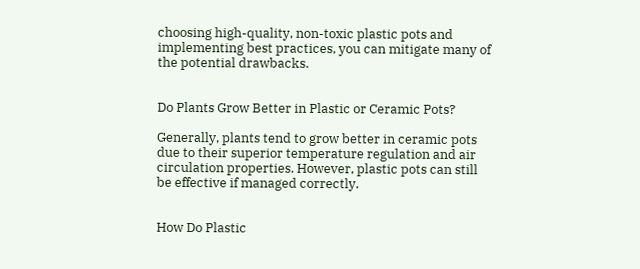choosing high-quality, non-toxic plastic pots and implementing best practices, you can mitigate many of the potential drawbacks.


Do Plants Grow Better in Plastic or Ceramic Pots?

Generally, plants tend to grow better in ceramic pots due to their superior temperature regulation and air circulation properties. However, plastic pots can still be effective if managed correctly.


How Do Plastic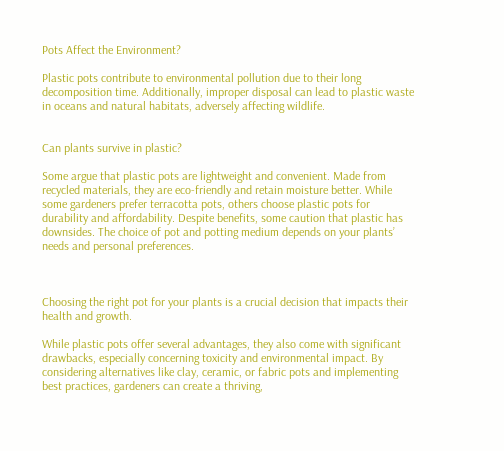Pots Affect the Environment?

Plastic pots contribute to environmental pollution due to their long decomposition time. Additionally, improper disposal can lead to plastic waste in oceans and natural habitats, adversely affecting wildlife.


Can plants survive in plastic?

Some argue that plastic pots are lightweight and convenient. Made from recycled materials, they are eco-friendly and retain moisture better. While some gardeners prefer terracotta pots, others choose plastic pots for durability and affordability. Despite benefits, some caution that plastic has downsides. The choice of pot and potting medium depends on your plants’ needs and personal preferences.



Choosing the right pot for your plants is a crucial decision that impacts their health and growth.

While plastic pots offer several advantages, they also come with significant drawbacks, especially concerning toxicity and environmental impact. By considering alternatives like clay, ceramic, or fabric pots and implementing best practices, gardeners can create a thriving,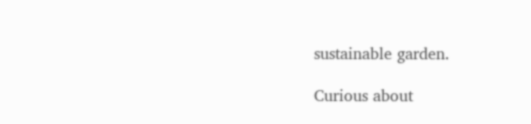sustainable garden.

Curious about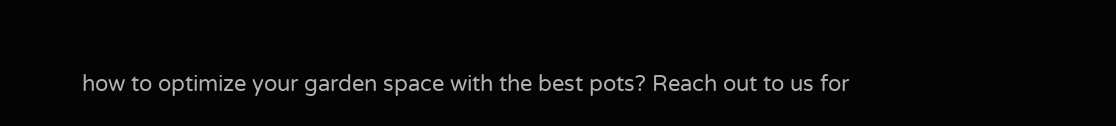how to optimize your garden space with the best pots? Reach out to us for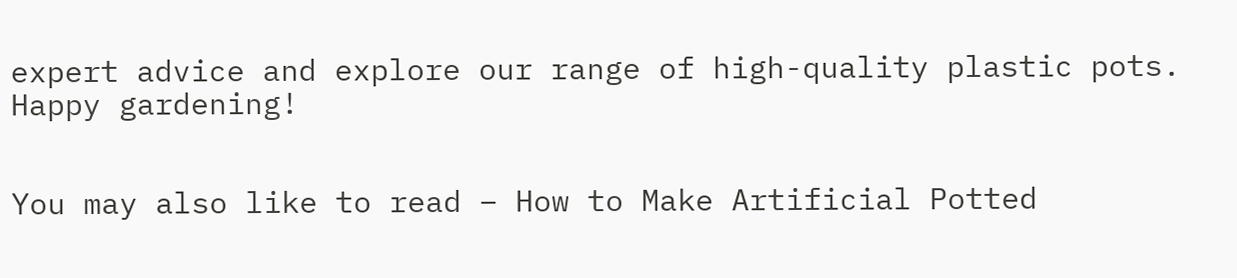expert advice and explore our range of high-quality plastic pots. Happy gardening!


You may also like to read – How to Make Artificial Potted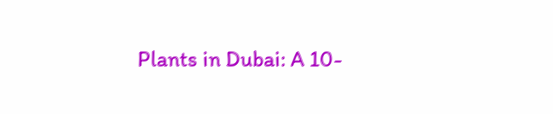Plants in Dubai: A 10-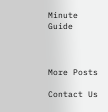Minute Guide



More Posts

Contact Us